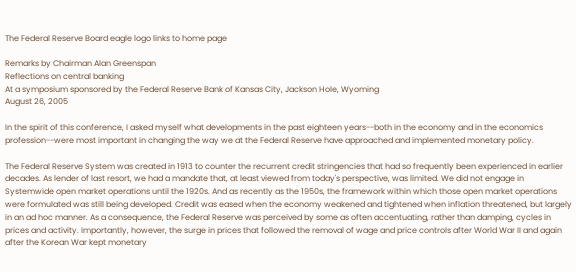The Federal Reserve Board eagle logo links to home page

Remarks by Chairman Alan Greenspan
Reflections on central banking
At a symposium sponsored by the Federal Reserve Bank of Kansas City, Jackson Hole, Wyoming
August 26, 2005

In the spirit of this conference, I asked myself what developments in the past eighteen years--both in the economy and in the economics profession--were most important in changing the way we at the Federal Reserve have approached and implemented monetary policy.

The Federal Reserve System was created in 1913 to counter the recurrent credit stringencies that had so frequently been experienced in earlier decades. As lender of last resort, we had a mandate that, at least viewed from today's perspective, was limited. We did not engage in Systemwide open market operations until the 1920s. And as recently as the 1950s, the framework within which those open market operations were formulated was still being developed. Credit was eased when the economy weakened and tightened when inflation threatened, but largely in an ad hoc manner. As a consequence, the Federal Reserve was perceived by some as often accentuating, rather than damping, cycles in prices and activity. Importantly, however, the surge in prices that followed the removal of wage and price controls after World War II and again after the Korean War kept monetary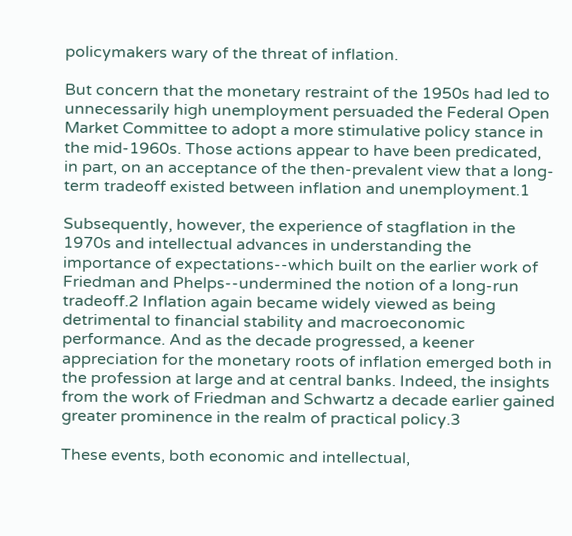policymakers wary of the threat of inflation.

But concern that the monetary restraint of the 1950s had led to unnecessarily high unemployment persuaded the Federal Open Market Committee to adopt a more stimulative policy stance in the mid-1960s. Those actions appear to have been predicated, in part, on an acceptance of the then-prevalent view that a long-term tradeoff existed between inflation and unemployment.1

Subsequently, however, the experience of stagflation in the 1970s and intellectual advances in understanding the importance of expectations--which built on the earlier work of Friedman and Phelps--undermined the notion of a long-run tradeoff.2 Inflation again became widely viewed as being detrimental to financial stability and macroeconomic performance. And as the decade progressed, a keener appreciation for the monetary roots of inflation emerged both in the profession at large and at central banks. Indeed, the insights from the work of Friedman and Schwartz a decade earlier gained greater prominence in the realm of practical policy.3

These events, both economic and intellectual,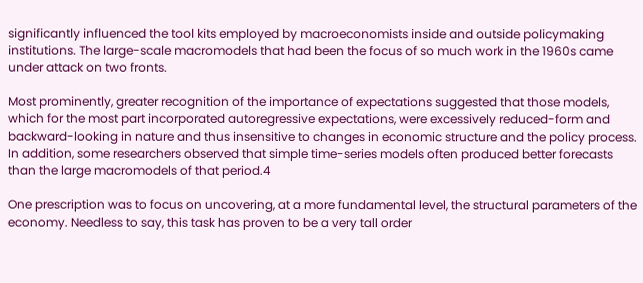significantly influenced the tool kits employed by macroeconomists inside and outside policymaking institutions. The large-scale macromodels that had been the focus of so much work in the 1960s came under attack on two fronts.

Most prominently, greater recognition of the importance of expectations suggested that those models, which for the most part incorporated autoregressive expectations, were excessively reduced-form and backward-looking in nature and thus insensitive to changes in economic structure and the policy process. In addition, some researchers observed that simple time-series models often produced better forecasts than the large macromodels of that period.4

One prescription was to focus on uncovering, at a more fundamental level, the structural parameters of the economy. Needless to say, this task has proven to be a very tall order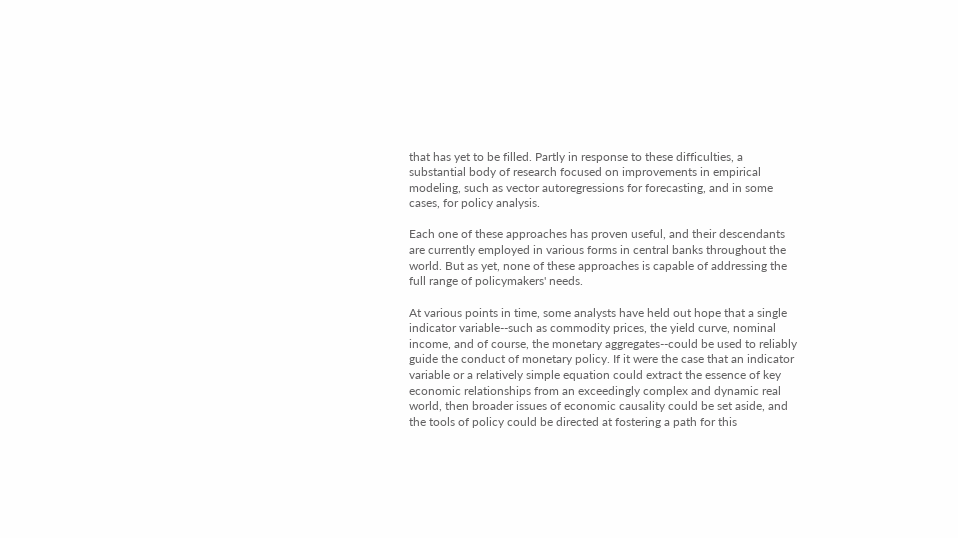that has yet to be filled. Partly in response to these difficulties, a substantial body of research focused on improvements in empirical modeling, such as vector autoregressions for forecasting, and in some cases, for policy analysis.

Each one of these approaches has proven useful, and their descendants are currently employed in various forms in central banks throughout the world. But as yet, none of these approaches is capable of addressing the full range of policymakers' needs.

At various points in time, some analysts have held out hope that a single indicator variable--such as commodity prices, the yield curve, nominal income, and of course, the monetary aggregates--could be used to reliably guide the conduct of monetary policy. If it were the case that an indicator variable or a relatively simple equation could extract the essence of key economic relationships from an exceedingly complex and dynamic real world, then broader issues of economic causality could be set aside, and the tools of policy could be directed at fostering a path for this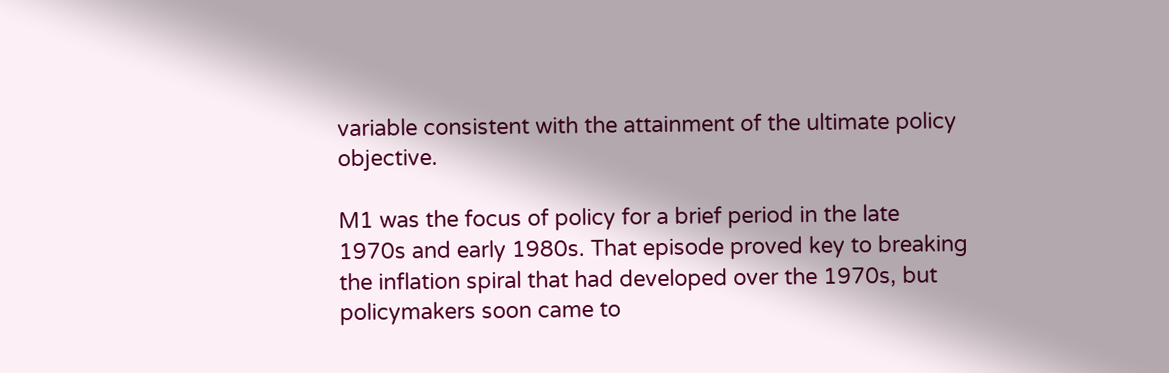variable consistent with the attainment of the ultimate policy objective.

M1 was the focus of policy for a brief period in the late 1970s and early 1980s. That episode proved key to breaking the inflation spiral that had developed over the 1970s, but policymakers soon came to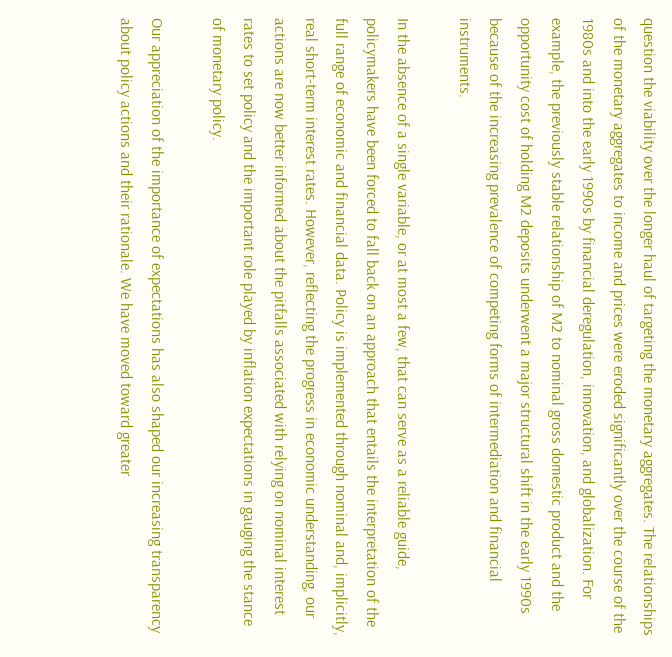question the viability over the longer haul of targeting the monetary aggregates. The relationships of the monetary aggregates to income and prices were eroded significantly over the course of the 1980s and into the early 1990s by financial deregulation, innovation, and globalization. For example, the previously stable relationship of M2 to nominal gross domestic product and the opportunity cost of holding M2 deposits underwent a major structural shift in the early 1990s because of the increasing prevalence of competing forms of intermediation and financial instruments.

In the absence of a single variable, or at most a few, that can serve as a reliable guide, policymakers have been forced to fall back on an approach that entails the interpretation of the full range of economic and financial data. Policy is implemented through nominal and, implicitly, real short-term interest rates. However, reflecting the progress in economic understanding, our actions are now better informed about the pitfalls associated with relying on nominal interest rates to set policy and the important role played by inflation expectations in gauging the stance of monetary policy.

Our appreciation of the importance of expectations has also shaped our increasing transparency about policy actions and their rationale. We have moved toward greater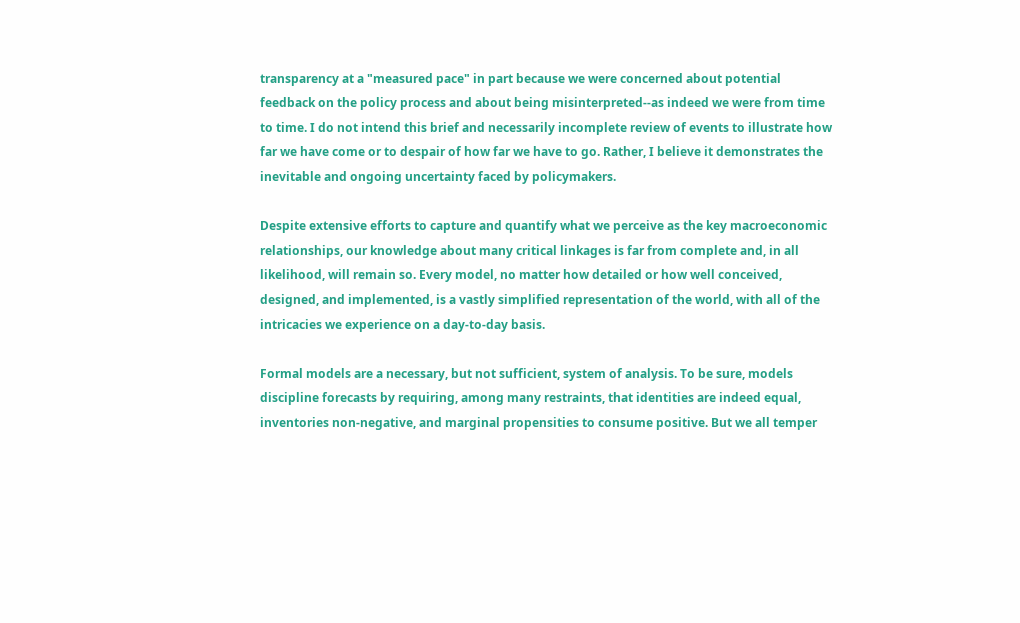transparency at a "measured pace" in part because we were concerned about potential feedback on the policy process and about being misinterpreted--as indeed we were from time to time. I do not intend this brief and necessarily incomplete review of events to illustrate how far we have come or to despair of how far we have to go. Rather, I believe it demonstrates the inevitable and ongoing uncertainty faced by policymakers.

Despite extensive efforts to capture and quantify what we perceive as the key macroeconomic relationships, our knowledge about many critical linkages is far from complete and, in all likelihood, will remain so. Every model, no matter how detailed or how well conceived, designed, and implemented, is a vastly simplified representation of the world, with all of the intricacies we experience on a day-to-day basis.

Formal models are a necessary, but not sufficient, system of analysis. To be sure, models discipline forecasts by requiring, among many restraints, that identities are indeed equal, inventories non-negative, and marginal propensities to consume positive. But we all temper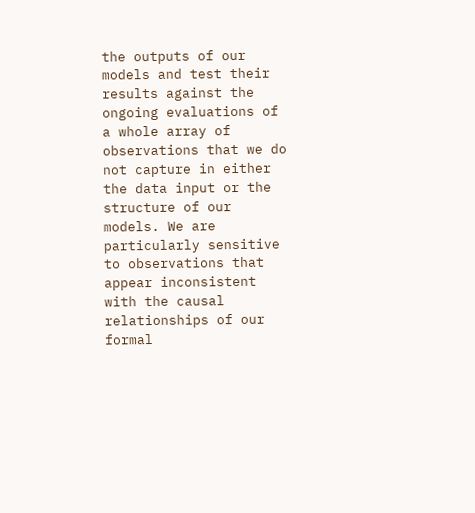the outputs of our models and test their results against the ongoing evaluations of a whole array of observations that we do not capture in either the data input or the structure of our models. We are particularly sensitive to observations that appear inconsistent with the causal relationships of our formal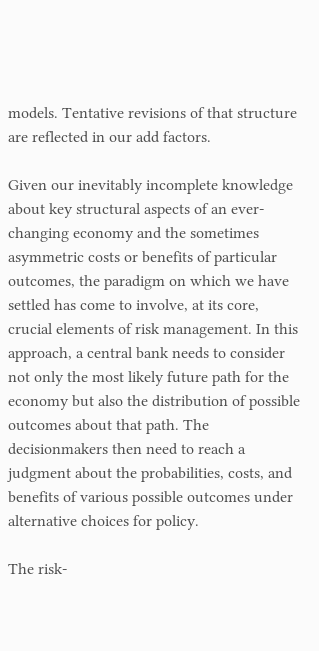models. Tentative revisions of that structure are reflected in our add factors.

Given our inevitably incomplete knowledge about key structural aspects of an ever-changing economy and the sometimes asymmetric costs or benefits of particular outcomes, the paradigm on which we have settled has come to involve, at its core, crucial elements of risk management. In this approach, a central bank needs to consider not only the most likely future path for the economy but also the distribution of possible outcomes about that path. The decisionmakers then need to reach a judgment about the probabilities, costs, and benefits of various possible outcomes under alternative choices for policy.

The risk-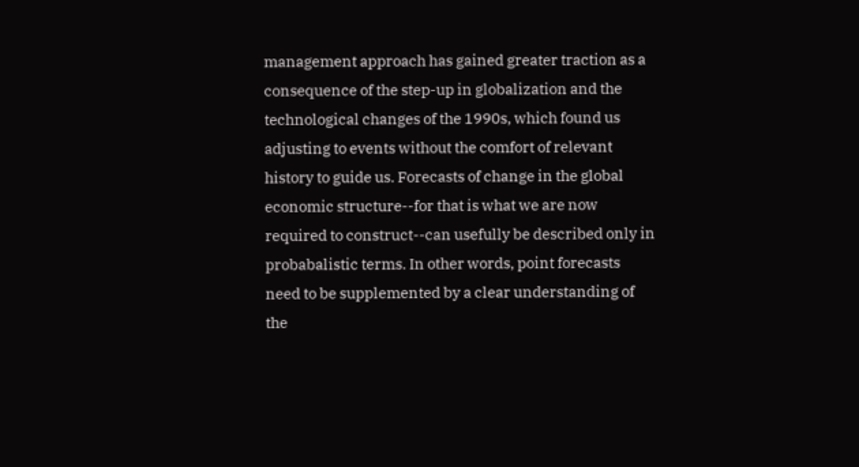management approach has gained greater traction as a consequence of the step-up in globalization and the technological changes of the 1990s, which found us adjusting to events without the comfort of relevant history to guide us. Forecasts of change in the global economic structure--for that is what we are now required to construct--can usefully be described only in probabalistic terms. In other words, point forecasts need to be supplemented by a clear understanding of the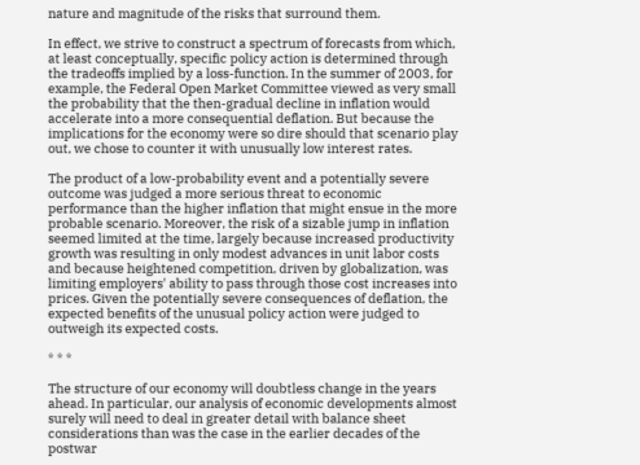nature and magnitude of the risks that surround them.

In effect, we strive to construct a spectrum of forecasts from which, at least conceptually, specific policy action is determined through the tradeoffs implied by a loss-function. In the summer of 2003, for example, the Federal Open Market Committee viewed as very small the probability that the then-gradual decline in inflation would accelerate into a more consequential deflation. But because the implications for the economy were so dire should that scenario play out, we chose to counter it with unusually low interest rates.

The product of a low-probability event and a potentially severe outcome was judged a more serious threat to economic performance than the higher inflation that might ensue in the more probable scenario. Moreover, the risk of a sizable jump in inflation seemed limited at the time, largely because increased productivity growth was resulting in only modest advances in unit labor costs and because heightened competition, driven by globalization, was limiting employers' ability to pass through those cost increases into prices. Given the potentially severe consequences of deflation, the expected benefits of the unusual policy action were judged to outweigh its expected costs.

* * *

The structure of our economy will doubtless change in the years ahead. In particular, our analysis of economic developments almost surely will need to deal in greater detail with balance sheet considerations than was the case in the earlier decades of the postwar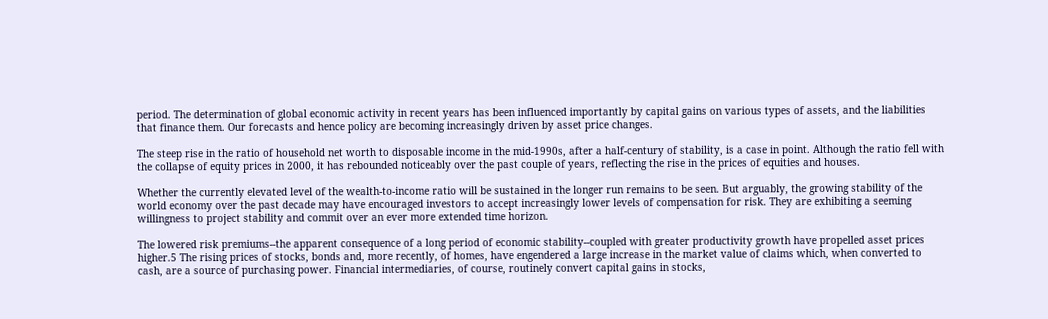period. The determination of global economic activity in recent years has been influenced importantly by capital gains on various types of assets, and the liabilities that finance them. Our forecasts and hence policy are becoming increasingly driven by asset price changes.

The steep rise in the ratio of household net worth to disposable income in the mid-1990s, after a half-century of stability, is a case in point. Although the ratio fell with the collapse of equity prices in 2000, it has rebounded noticeably over the past couple of years, reflecting the rise in the prices of equities and houses.

Whether the currently elevated level of the wealth-to-income ratio will be sustained in the longer run remains to be seen. But arguably, the growing stability of the world economy over the past decade may have encouraged investors to accept increasingly lower levels of compensation for risk. They are exhibiting a seeming willingness to project stability and commit over an ever more extended time horizon.

The lowered risk premiums--the apparent consequence of a long period of economic stability--coupled with greater productivity growth have propelled asset prices higher.5 The rising prices of stocks, bonds and, more recently, of homes, have engendered a large increase in the market value of claims which, when converted to cash, are a source of purchasing power. Financial intermediaries, of course, routinely convert capital gains in stocks,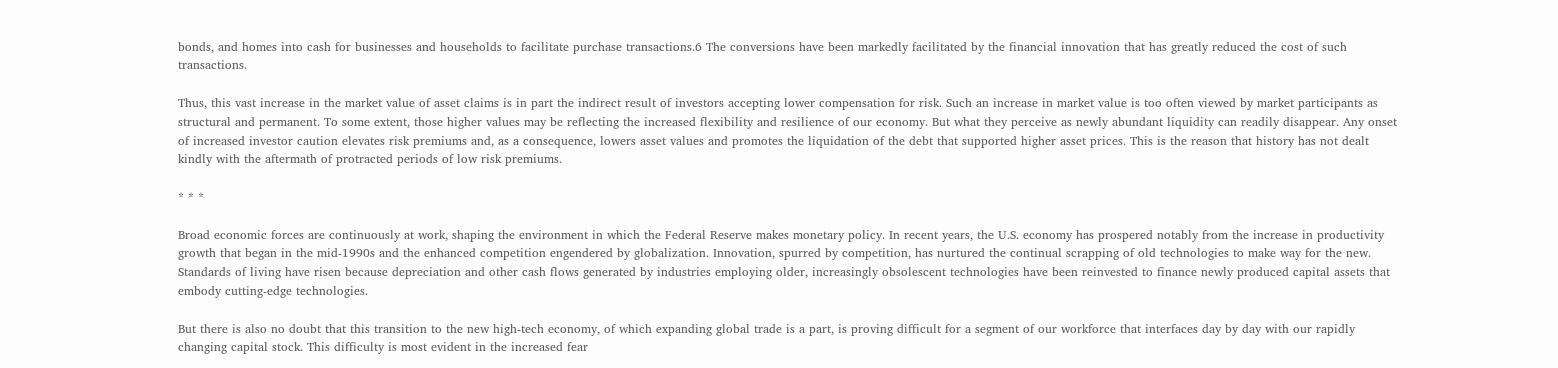bonds, and homes into cash for businesses and households to facilitate purchase transactions.6 The conversions have been markedly facilitated by the financial innovation that has greatly reduced the cost of such transactions.

Thus, this vast increase in the market value of asset claims is in part the indirect result of investors accepting lower compensation for risk. Such an increase in market value is too often viewed by market participants as structural and permanent. To some extent, those higher values may be reflecting the increased flexibility and resilience of our economy. But what they perceive as newly abundant liquidity can readily disappear. Any onset of increased investor caution elevates risk premiums and, as a consequence, lowers asset values and promotes the liquidation of the debt that supported higher asset prices. This is the reason that history has not dealt kindly with the aftermath of protracted periods of low risk premiums.

* * *

Broad economic forces are continuously at work, shaping the environment in which the Federal Reserve makes monetary policy. In recent years, the U.S. economy has prospered notably from the increase in productivity growth that began in the mid-1990s and the enhanced competition engendered by globalization. Innovation, spurred by competition, has nurtured the continual scrapping of old technologies to make way for the new. Standards of living have risen because depreciation and other cash flows generated by industries employing older, increasingly obsolescent technologies have been reinvested to finance newly produced capital assets that embody cutting-edge technologies.

But there is also no doubt that this transition to the new high-tech economy, of which expanding global trade is a part, is proving difficult for a segment of our workforce that interfaces day by day with our rapidly changing capital stock. This difficulty is most evident in the increased fear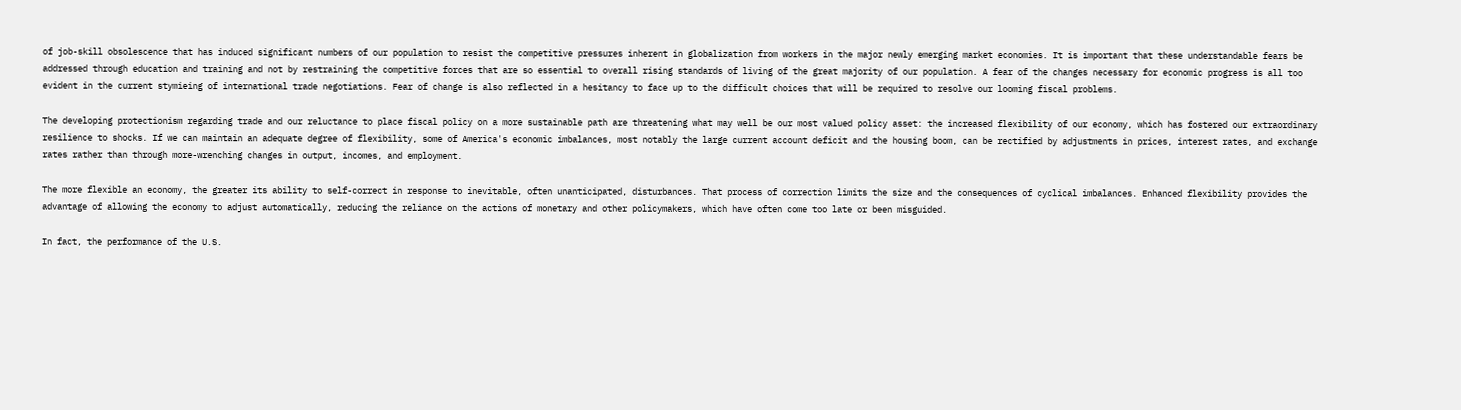of job-skill obsolescence that has induced significant numbers of our population to resist the competitive pressures inherent in globalization from workers in the major newly emerging market economies. It is important that these understandable fears be addressed through education and training and not by restraining the competitive forces that are so essential to overall rising standards of living of the great majority of our population. A fear of the changes necessary for economic progress is all too evident in the current stymieing of international trade negotiations. Fear of change is also reflected in a hesitancy to face up to the difficult choices that will be required to resolve our looming fiscal problems.

The developing protectionism regarding trade and our reluctance to place fiscal policy on a more sustainable path are threatening what may well be our most valued policy asset: the increased flexibility of our economy, which has fostered our extraordinary resilience to shocks. If we can maintain an adequate degree of flexibility, some of America's economic imbalances, most notably the large current account deficit and the housing boom, can be rectified by adjustments in prices, interest rates, and exchange rates rather than through more-wrenching changes in output, incomes, and employment.

The more flexible an economy, the greater its ability to self-correct in response to inevitable, often unanticipated, disturbances. That process of correction limits the size and the consequences of cyclical imbalances. Enhanced flexibility provides the advantage of allowing the economy to adjust automatically, reducing the reliance on the actions of monetary and other policymakers, which have often come too late or been misguided.

In fact, the performance of the U.S.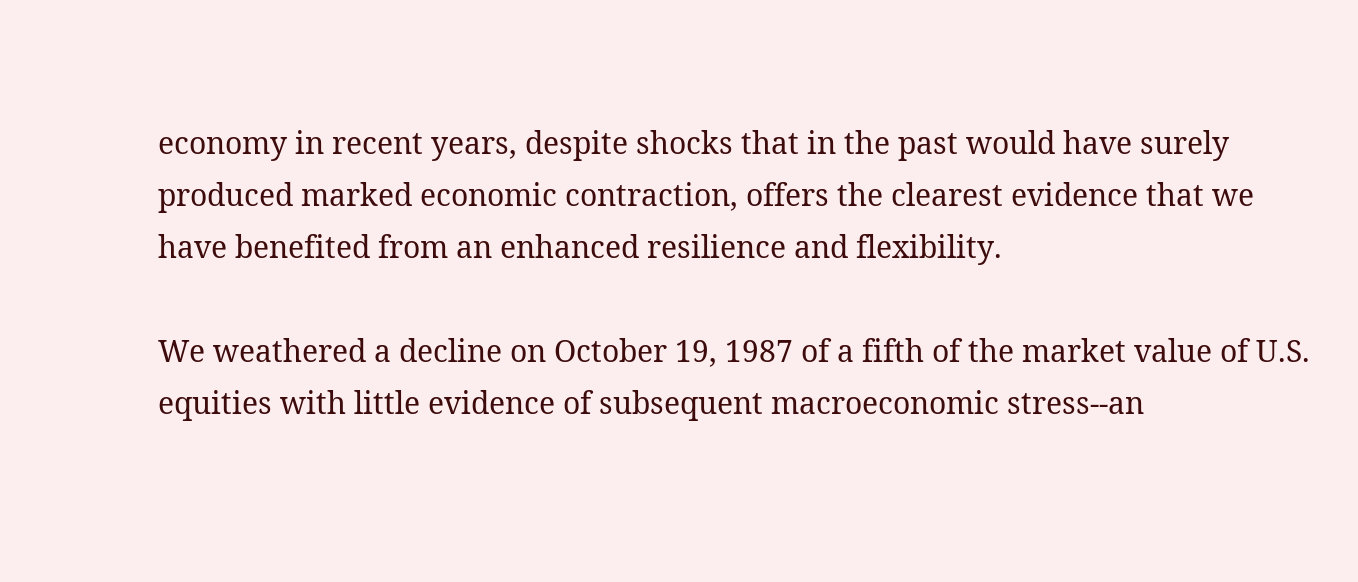economy in recent years, despite shocks that in the past would have surely produced marked economic contraction, offers the clearest evidence that we have benefited from an enhanced resilience and flexibility.

We weathered a decline on October 19, 1987 of a fifth of the market value of U.S. equities with little evidence of subsequent macroeconomic stress--an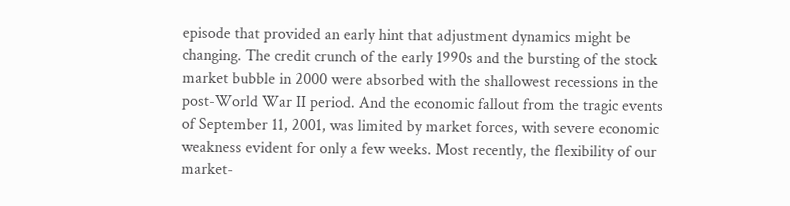episode that provided an early hint that adjustment dynamics might be changing. The credit crunch of the early 1990s and the bursting of the stock market bubble in 2000 were absorbed with the shallowest recessions in the post-World War II period. And the economic fallout from the tragic events of September 11, 2001, was limited by market forces, with severe economic weakness evident for only a few weeks. Most recently, the flexibility of our market-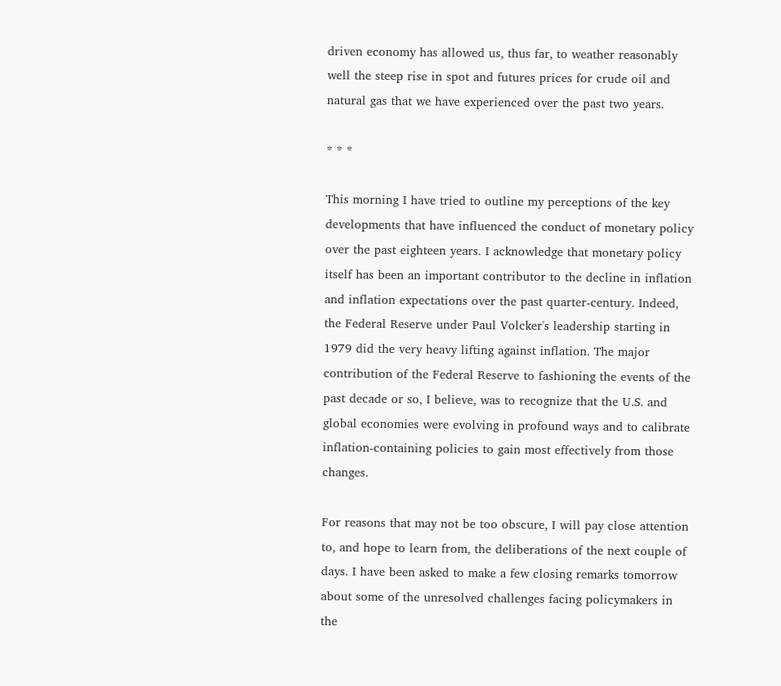driven economy has allowed us, thus far, to weather reasonably well the steep rise in spot and futures prices for crude oil and natural gas that we have experienced over the past two years.

* * *

This morning I have tried to outline my perceptions of the key developments that have influenced the conduct of monetary policy over the past eighteen years. I acknowledge that monetary policy itself has been an important contributor to the decline in inflation and inflation expectations over the past quarter-century. Indeed, the Federal Reserve under Paul Volcker's leadership starting in 1979 did the very heavy lifting against inflation. The major contribution of the Federal Reserve to fashioning the events of the past decade or so, I believe, was to recognize that the U.S. and global economies were evolving in profound ways and to calibrate inflation-containing policies to gain most effectively from those changes.

For reasons that may not be too obscure, I will pay close attention to, and hope to learn from, the deliberations of the next couple of days. I have been asked to make a few closing remarks tomorrow about some of the unresolved challenges facing policymakers in the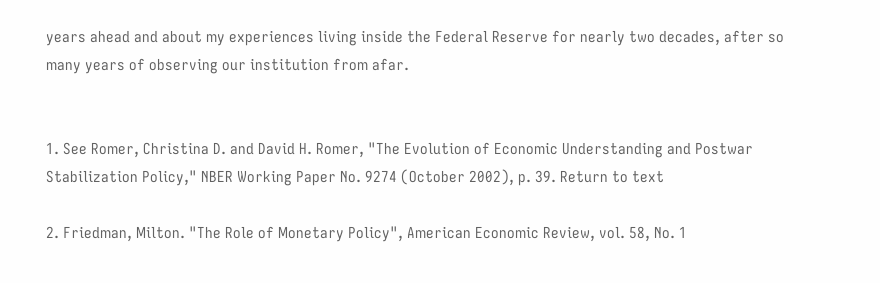years ahead and about my experiences living inside the Federal Reserve for nearly two decades, after so many years of observing our institution from afar.


1. See Romer, Christina D. and David H. Romer, "The Evolution of Economic Understanding and Postwar Stabilization Policy," NBER Working Paper No. 9274 (October 2002), p. 39. Return to text

2. Friedman, Milton. "The Role of Monetary Policy", American Economic Review, vol. 58, No. 1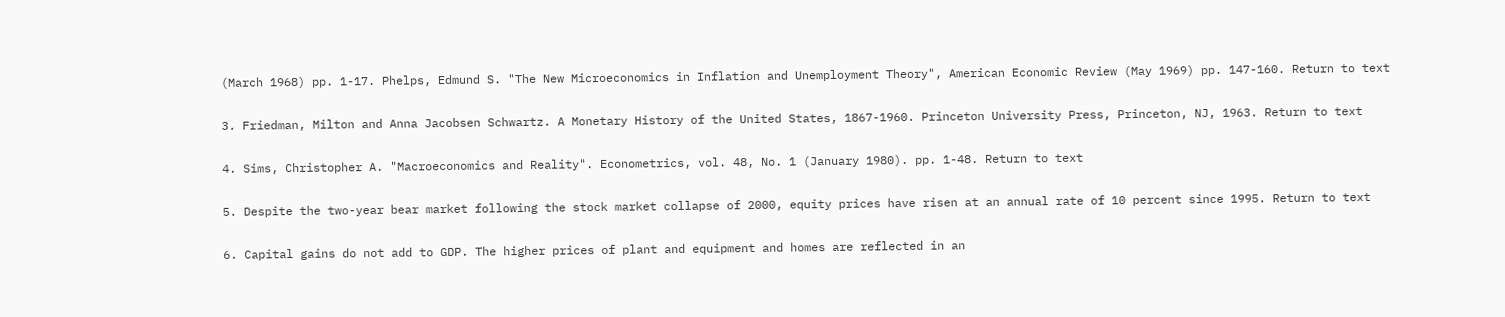(March 1968) pp. 1-17. Phelps, Edmund S. "The New Microeconomics in Inflation and Unemployment Theory", American Economic Review (May 1969) pp. 147-160. Return to text

3. Friedman, Milton and Anna Jacobsen Schwartz. A Monetary History of the United States, 1867-1960. Princeton University Press, Princeton, NJ, 1963. Return to text

4. Sims, Christopher A. "Macroeconomics and Reality". Econometrics, vol. 48, No. 1 (January 1980). pp. 1-48. Return to text

5. Despite the two-year bear market following the stock market collapse of 2000, equity prices have risen at an annual rate of 10 percent since 1995. Return to text

6. Capital gains do not add to GDP. The higher prices of plant and equipment and homes are reflected in an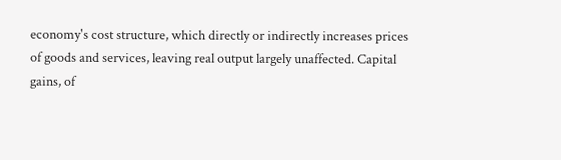economy's cost structure, which directly or indirectly increases prices of goods and services, leaving real output largely unaffected. Capital gains, of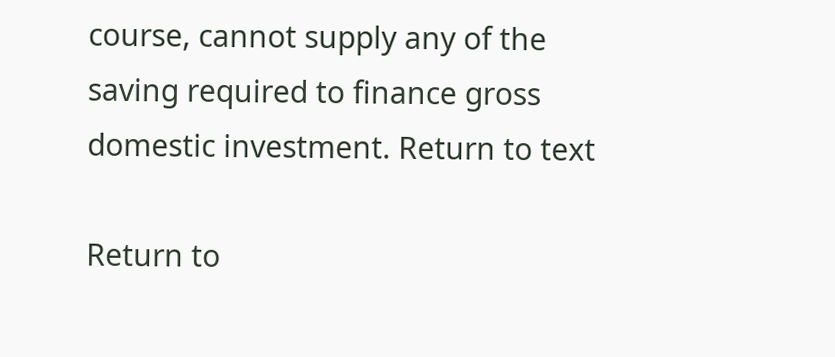course, cannot supply any of the saving required to finance gross domestic investment. Return to text

Return to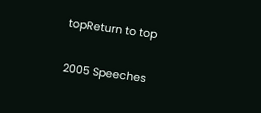topReturn to top

2005 Speeches